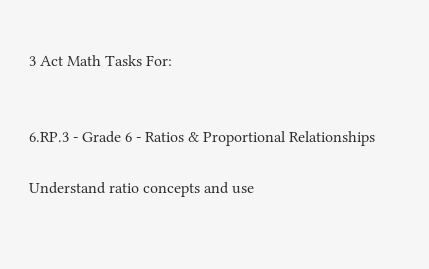3 Act Math Tasks For:


6.RP.3 - Grade 6 - Ratios & Proportional Relationships

Understand ratio concepts and use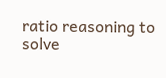ratio reasoning to solve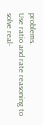problems.
Use ratio and rate reasoning to solve real-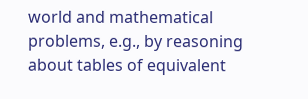world and mathematical problems, e.g., by reasoning about tables of equivalent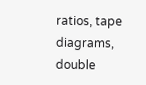ratios, tape diagrams, double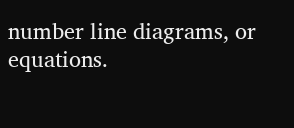number line diagrams, or equations.